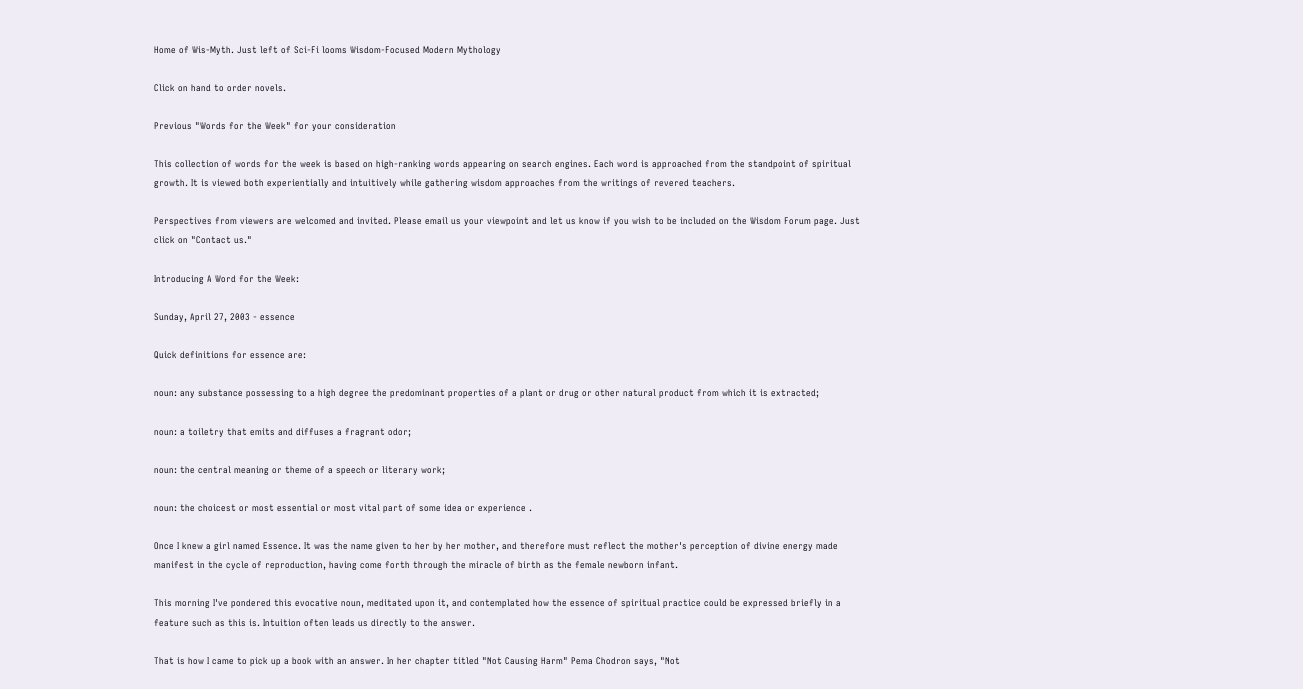Home of Wis-Myth. Just left of Sci-Fi looms Wisdom-Focused Modern Mythology

Click on hand to order novels.

Previous "Words for the Week" for your consideration

This collection of words for the week is based on high-ranking words appearing on search engines. Each word is approached from the standpoint of spiritual growth. It is viewed both experientially and intuitively while gathering wisdom approaches from the writings of revered teachers.

Perspectives from viewers are welcomed and invited. Please email us your viewpoint and let us know if you wish to be included on the Wisdom Forum page. Just click on "Contact us."

Introducing A Word for the Week:

Sunday, April 27, 2003 - essence

Quick definitions for essence are:

noun: any substance possessing to a high degree the predominant properties of a plant or drug or other natural product from which it is extracted;

noun: a toiletry that emits and diffuses a fragrant odor;

noun: the central meaning or theme of a speech or literary work;

noun: the choicest or most essential or most vital part of some idea or experience .

Once I knew a girl named Essence. It was the name given to her by her mother, and therefore must reflect the mother's perception of divine energy made manifest in the cycle of reproduction, having come forth through the miracle of birth as the female newborn infant.

This morning I've pondered this evocative noun, meditated upon it, and contemplated how the essence of spiritual practice could be expressed briefly in a feature such as this is. Intuition often leads us directly to the answer.

That is how I came to pick up a book with an answer. In her chapter titled "Not Causing Harm" Pema Chodron says, "Not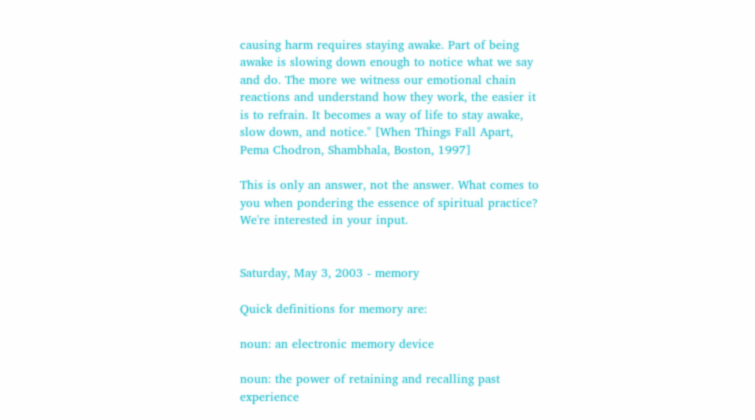causing harm requires staying awake. Part of being awake is slowing down enough to notice what we say and do. The more we witness our emotional chain reactions and understand how they work, the easier it is to refrain. It becomes a way of life to stay awake, slow down, and notice." [When Things Fall Apart, Pema Chodron, Shambhala, Boston, 1997]

This is only an answer, not the answer. What comes to you when pondering the essence of spiritual practice? We're interested in your input.


Saturday, May 3, 2003 - memory

Quick definitions for memory are:

noun: an electronic memory device

noun: the power of retaining and recalling past experience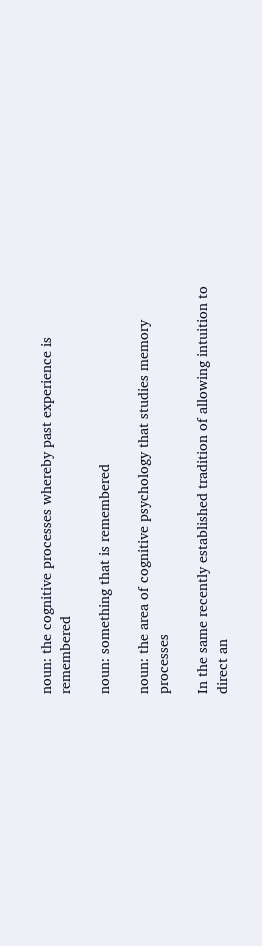noun: the cognitive processes whereby past experience is remembered

noun: something that is remembered

noun: the area of cognitive psychology that studies memory processes

In the same recently established tradition of allowing intuition to direct an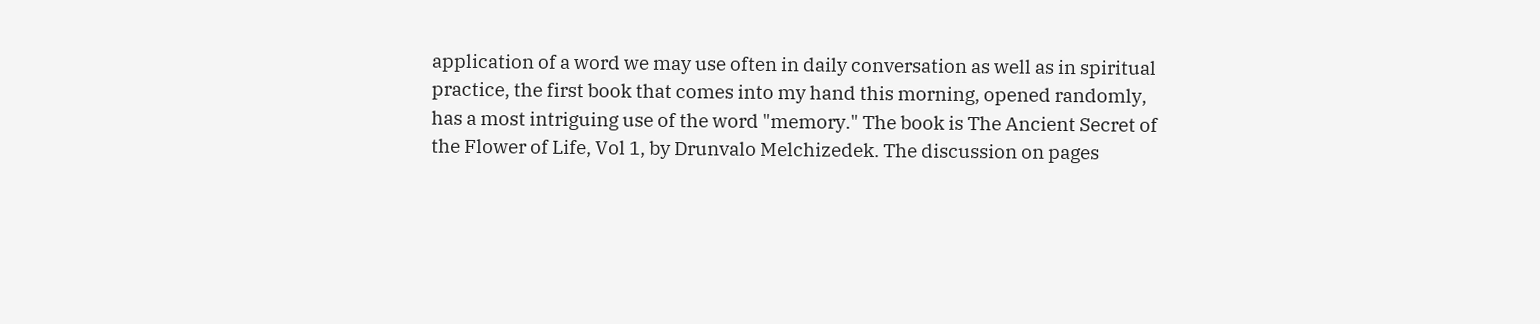application of a word we may use often in daily conversation as well as in spiritual practice, the first book that comes into my hand this morning, opened randomly, has a most intriguing use of the word "memory." The book is The Ancient Secret of the Flower of Life, Vol 1, by Drunvalo Melchizedek. The discussion on pages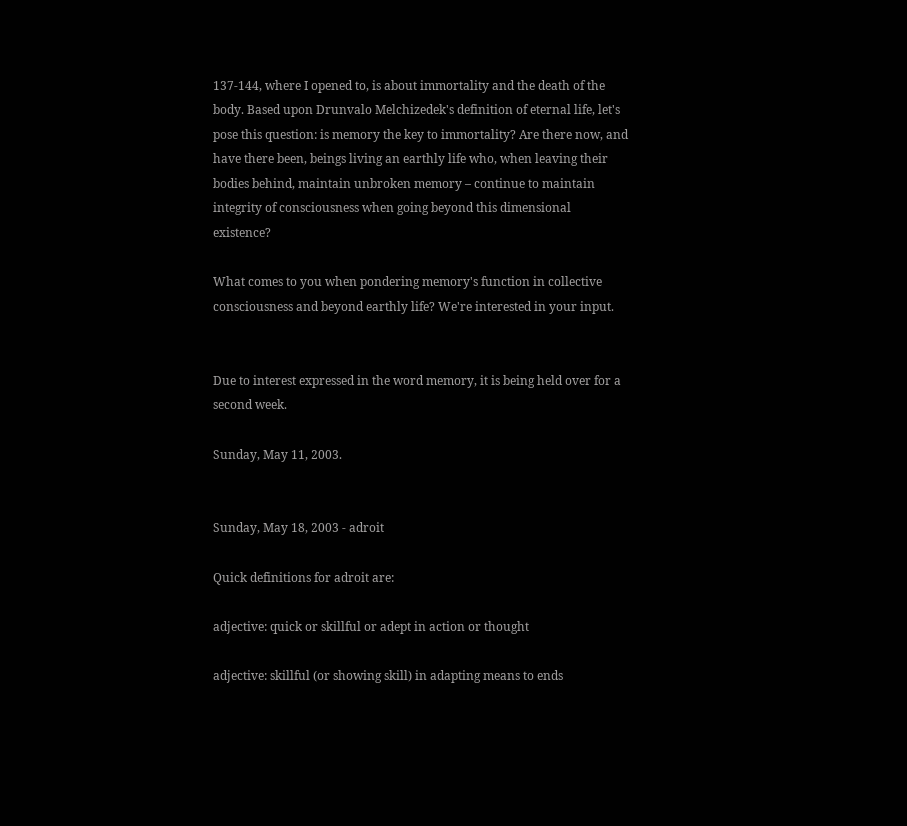137-144, where I opened to, is about immortality and the death of the body. Based upon Drunvalo Melchizedek's definition of eternal life, let's pose this question: is memory the key to immortality? Are there now, and have there been, beings living an earthly life who, when leaving their bodies behind, maintain unbroken memory – continue to maintain integrity of consciousness when going beyond this dimensional existence?

What comes to you when pondering memory's function in collective consciousness and beyond earthly life? We're interested in your input.


Due to interest expressed in the word memory, it is being held over for a second week.

Sunday, May 11, 2003.


Sunday, May 18, 2003 - adroit

Quick definitions for adroit are:

adjective: quick or skillful or adept in action or thought

adjective: skillful (or showing skill) in adapting means to ends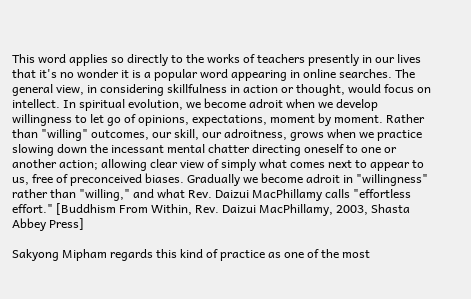This word applies so directly to the works of teachers presently in our lives that it's no wonder it is a popular word appearing in online searches. The general view, in considering skillfulness in action or thought, would focus on intellect. In spiritual evolution, we become adroit when we develop willingness to let go of opinions, expectations, moment by moment. Rather than "willing" outcomes, our skill, our adroitness, grows when we practice slowing down the incessant mental chatter directing oneself to one or another action; allowing clear view of simply what comes next to appear to us, free of preconceived biases. Gradually we become adroit in "willingness" rather than "willing," and what Rev. Daizui MacPhillamy calls "effortless effort." [Buddhism From Within, Rev. Daizui MacPhillamy, 2003, Shasta Abbey Press]

Sakyong Mipham regards this kind of practice as one of the most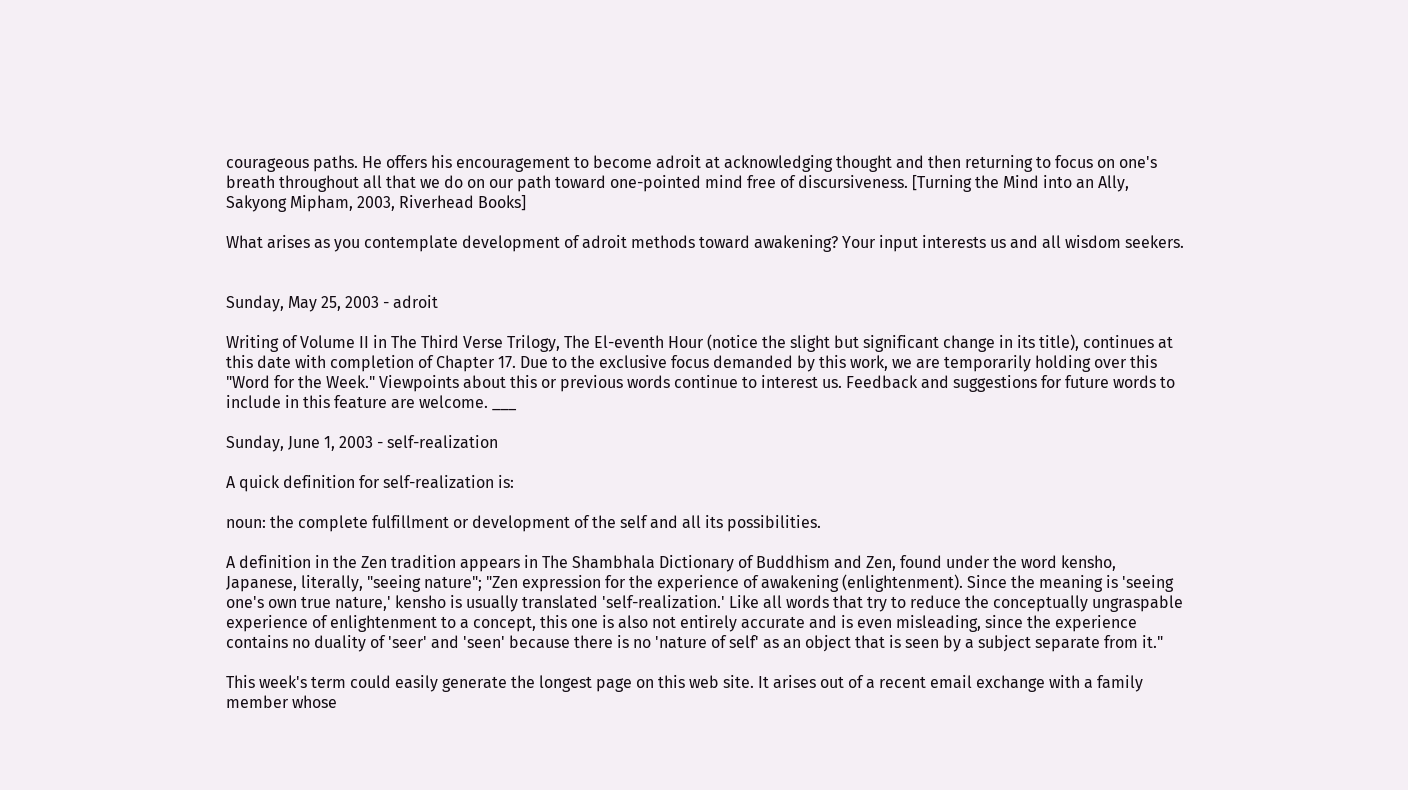courageous paths. He offers his encouragement to become adroit at acknowledging thought and then returning to focus on one's breath throughout all that we do on our path toward one-pointed mind free of discursiveness. [Turning the Mind into an Ally, Sakyong Mipham, 2003, Riverhead Books]

What arises as you contemplate development of adroit methods toward awakening? Your input interests us and all wisdom seekers.


Sunday, May 25, 2003 - adroit

Writing of Volume II in The Third Verse Trilogy, The El-eventh Hour (notice the slight but significant change in its title), continues at this date with completion of Chapter 17. Due to the exclusive focus demanded by this work, we are temporarily holding over this "Word for the Week." Viewpoints about this or previous words continue to interest us. Feedback and suggestions for future words to include in this feature are welcome. ___

Sunday, June 1, 2003 - self-realization

A quick definition for self-realization is:

noun: the complete fulfillment or development of the self and all its possibilities.

A definition in the Zen tradition appears in The Shambhala Dictionary of Buddhism and Zen, found under the word kensho, Japanese, literally, "seeing nature"; "Zen expression for the experience of awakening (enlightenment). Since the meaning is 'seeing one's own true nature,' kensho is usually translated 'self-realization.' Like all words that try to reduce the conceptually ungraspable experience of enlightenment to a concept, this one is also not entirely accurate and is even misleading, since the experience contains no duality of 'seer' and 'seen' because there is no 'nature of self' as an object that is seen by a subject separate from it."

This week's term could easily generate the longest page on this web site. It arises out of a recent email exchange with a family member whose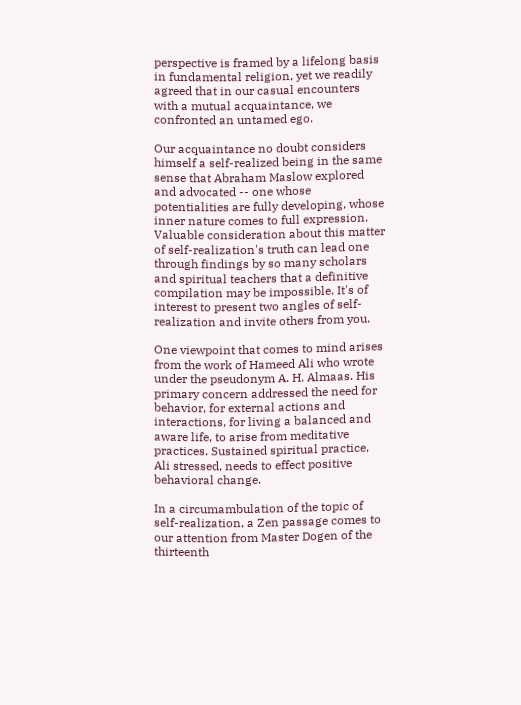perspective is framed by a lifelong basis in fundamental religion, yet we readily agreed that in our casual encounters with a mutual acquaintance, we confronted an untamed ego.

Our acquaintance no doubt considers himself a self-realized being in the same sense that Abraham Maslow explored and advocated -- one whose potentialities are fully developing, whose inner nature comes to full expression. Valuable consideration about this matter of self-realization's truth can lead one through findings by so many scholars and spiritual teachers that a definitive compilation may be impossible. It's of interest to present two angles of self-realization and invite others from you.

One viewpoint that comes to mind arises from the work of Hameed Ali who wrote under the pseudonym A. H. Almaas. His primary concern addressed the need for behavior, for external actions and interactions, for living a balanced and aware life, to arise from meditative practices. Sustained spiritual practice, Ali stressed, needs to effect positive behavioral change.

In a circumambulation of the topic of self-realization, a Zen passage comes to our attention from Master Dogen of the thirteenth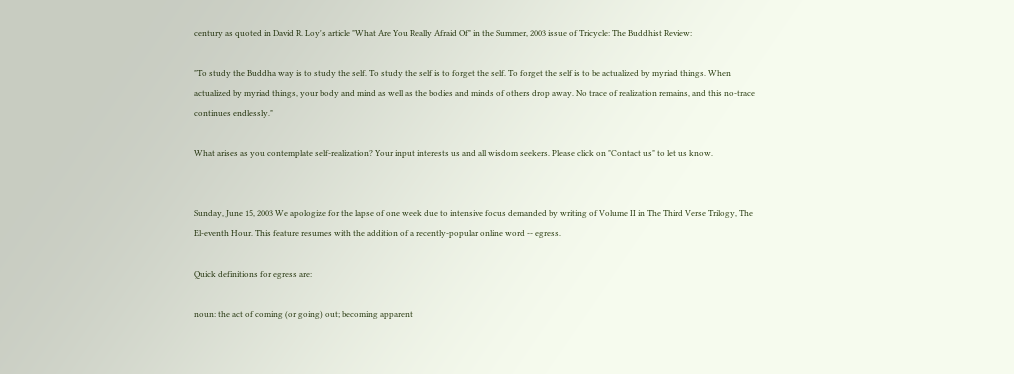century as quoted in David R. Loy's article "What Are You Really Afraid Of" in the Summer, 2003 issue of Tricycle: The Buddhist Review:

"To study the Buddha way is to study the self. To study the self is to forget the self. To forget the self is to be actualized by myriad things. When actualized by myriad things, your body and mind as well as the bodies and minds of others drop away. No trace of realization remains, and this no-trace continues endlessly."

What arises as you contemplate self-realization? Your input interests us and all wisdom seekers. Please click on "Contact us" to let us know.


Sunday, June 15, 2003 We apologize for the lapse of one week due to intensive focus demanded by writing of Volume II in The Third Verse Trilogy, The El-eventh Hour. This feature resumes with the addition of a recently-popular online word -- egress.

Quick definitions for egress are:

noun: the act of coming (or going) out; becoming apparent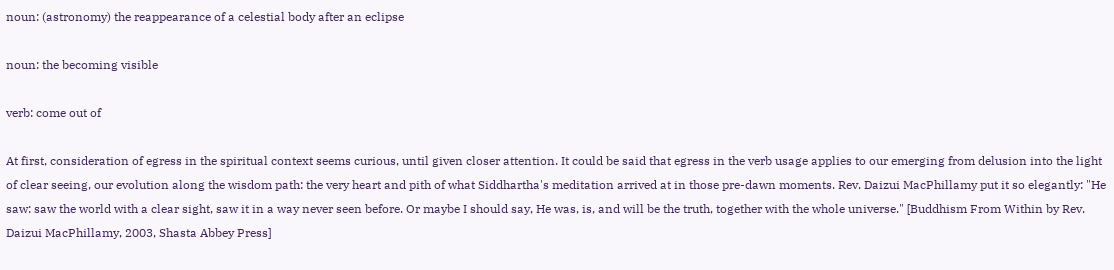noun: (astronomy) the reappearance of a celestial body after an eclipse

noun: the becoming visible

verb: come out of

At first, consideration of egress in the spiritual context seems curious, until given closer attention. It could be said that egress in the verb usage applies to our emerging from delusion into the light of clear seeing, our evolution along the wisdom path: the very heart and pith of what Siddhartha's meditation arrived at in those pre-dawn moments. Rev. Daizui MacPhillamy put it so elegantly: "He saw: saw the world with a clear sight, saw it in a way never seen before. Or maybe I should say, He was, is, and will be the truth, together with the whole universe." [Buddhism From Within by Rev. Daizui MacPhillamy, 2003, Shasta Abbey Press]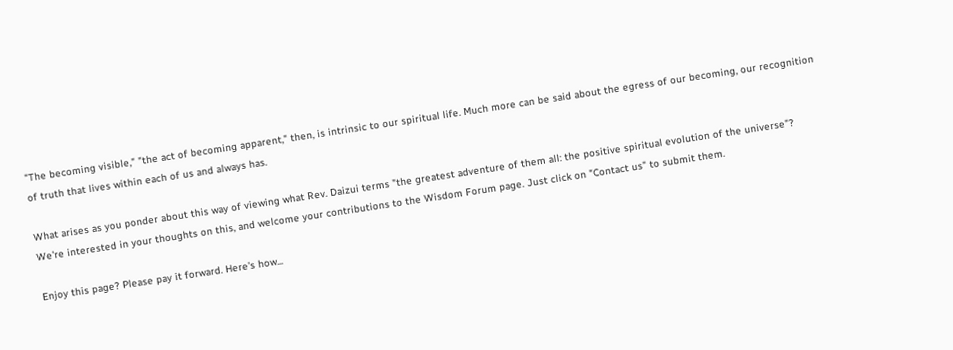"The becoming visible," "the act of becoming apparent," then, is intrinsic to our spiritual life. Much more can be said about the egress of our becoming, our recognition of truth that lives within each of us and always has.

What arises as you ponder about this way of viewing what Rev. Daizui terms "the greatest adventure of them all: the positive spiritual evolution of the universe"? We're interested in your thoughts on this, and welcome your contributions to the Wisdom Forum page. Just click on "Contact us" to submit them.

Enjoy this page? Please pay it forward. Here's how...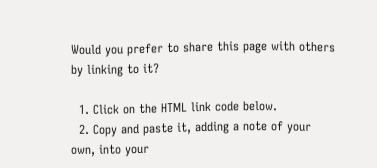Would you prefer to share this page with others by linking to it?

  1. Click on the HTML link code below.
  2. Copy and paste it, adding a note of your own, into your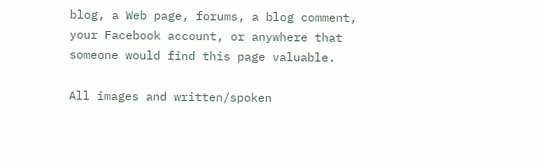blog, a Web page, forums, a blog comment, your Facebook account, or anywhere that someone would find this page valuable.

All images and written/spoken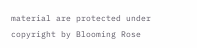material are protected under copyright by Blooming Rose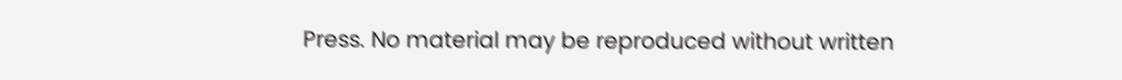Press. No material may be reproduced without written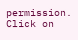permission.
Click on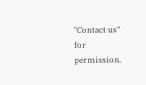"Contact us" for permission.